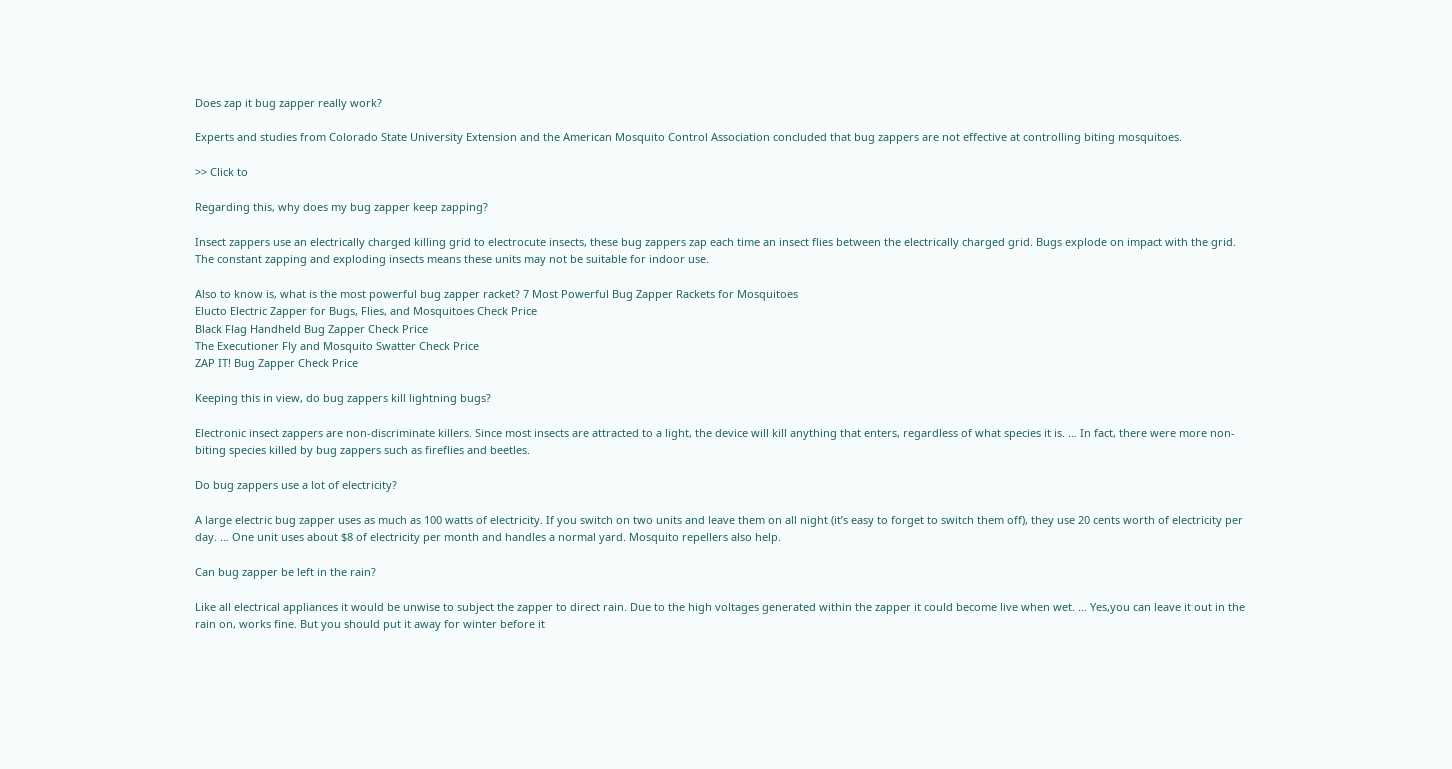Does zap it bug zapper really work?

Experts and studies from Colorado State University Extension and the American Mosquito Control Association concluded that bug zappers are not effective at controlling biting mosquitoes.

>> Click to

Regarding this, why does my bug zapper keep zapping?

Insect zappers use an electrically charged killing grid to electrocute insects, these bug zappers zap each time an insect flies between the electrically charged grid. Bugs explode on impact with the grid. The constant zapping and exploding insects means these units may not be suitable for indoor use.

Also to know is, what is the most powerful bug zapper racket? 7 Most Powerful Bug Zapper Rackets for Mosquitoes
Elucto Electric Zapper for Bugs, Flies, and Mosquitoes Check Price
Black Flag Handheld Bug Zapper Check Price
The Executioner Fly and Mosquito Swatter Check Price
ZAP IT! Bug Zapper Check Price

Keeping this in view, do bug zappers kill lightning bugs?

Electronic insect zappers are non-discriminate killers. Since most insects are attracted to a light, the device will kill anything that enters, regardless of what species it is. … In fact, there were more non-biting species killed by bug zappers such as fireflies and beetles.

Do bug zappers use a lot of electricity?

A large electric bug zapper uses as much as 100 watts of electricity. If you switch on two units and leave them on all night (it’s easy to forget to switch them off), they use 20 cents worth of electricity per day. … One unit uses about $8 of electricity per month and handles a normal yard. Mosquito repellers also help.

Can bug zapper be left in the rain?

Like all electrical appliances it would be unwise to subject the zapper to direct rain. Due to the high voltages generated within the zapper it could become live when wet. … Yes,you can leave it out in the rain on, works fine. But you should put it away for winter before it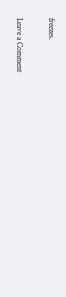freezes.

Leave a Comment